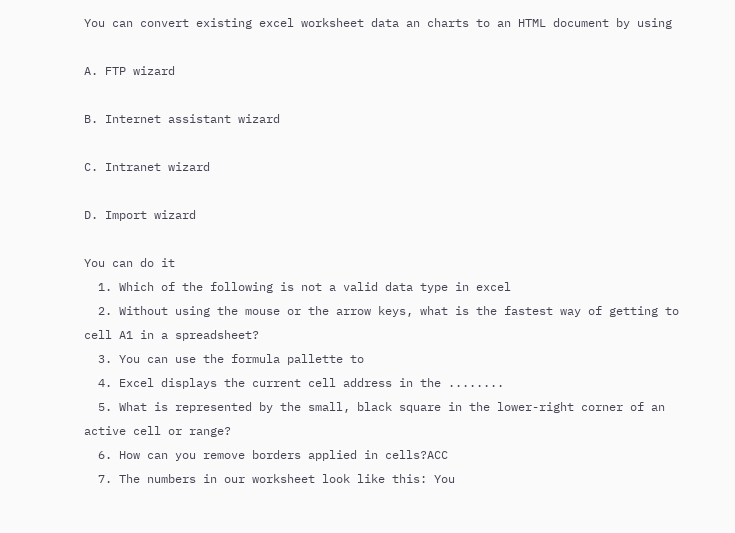You can convert existing excel worksheet data an charts to an HTML document by using

A. FTP wizard

B. Internet assistant wizard

C. Intranet wizard

D. Import wizard

You can do it
  1. Which of the following is not a valid data type in excel
  2. Without using the mouse or the arrow keys, what is the fastest way of getting to cell A1 in a spreadsheet?
  3. You can use the formula pallette to
  4. Excel displays the current cell address in the ........
  5. What is represented by the small, black square in the lower-right corner of an active cell or range?
  6. How can you remove borders applied in cells?ACC
  7. The numbers in our worksheet look like this: You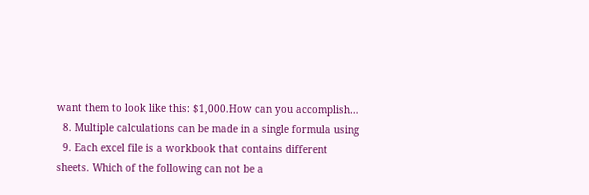want them to look like this: $1,000.How can you accomplish…
  8. Multiple calculations can be made in a single formula using
  9. Each excel file is a workbook that contains different sheets. Which of the following can not be a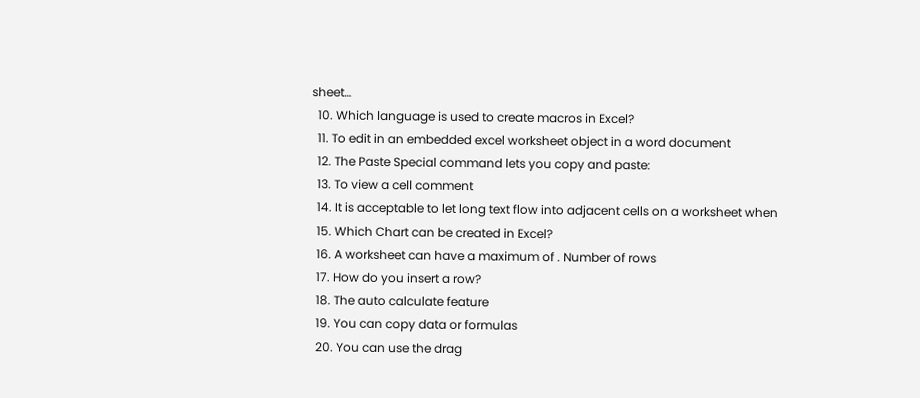sheet…
  10. Which language is used to create macros in Excel?
  11. To edit in an embedded excel worksheet object in a word document
  12. The Paste Special command lets you copy and paste:
  13. To view a cell comment
  14. It is acceptable to let long text flow into adjacent cells on a worksheet when
  15. Which Chart can be created in Excel?
  16. A worksheet can have a maximum of . Number of rows
  17. How do you insert a row?
  18. The auto calculate feature
  19. You can copy data or formulas
  20. You can use the drag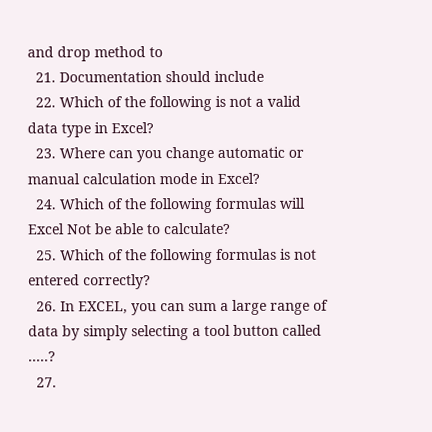and drop method to
  21. Documentation should include
  22. Which of the following is not a valid data type in Excel?
  23. Where can you change automatic or manual calculation mode in Excel?
  24. Which of the following formulas will Excel Not be able to calculate?
  25. Which of the following formulas is not entered correctly?
  26. In EXCEL, you can sum a large range of data by simply selecting a tool button called .....?
  27.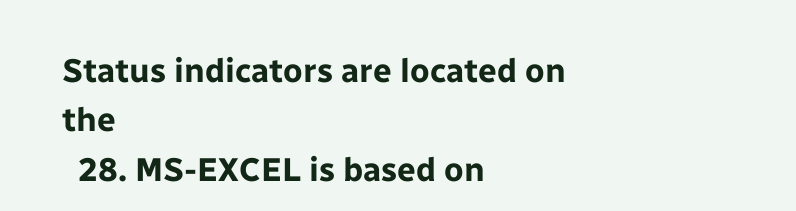Status indicators are located on the
  28. MS-EXCEL is based on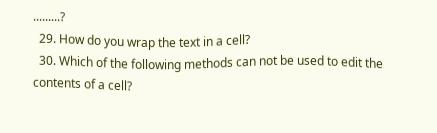.........?
  29. How do you wrap the text in a cell?
  30. Which of the following methods can not be used to edit the contents of a cell?